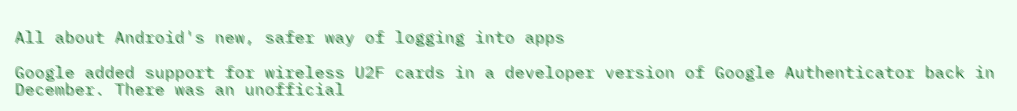All about Android's new, safer way of logging into apps

Google added support for wireless U2F cards in a developer version of Google Authenticator back in December. There was an unofficial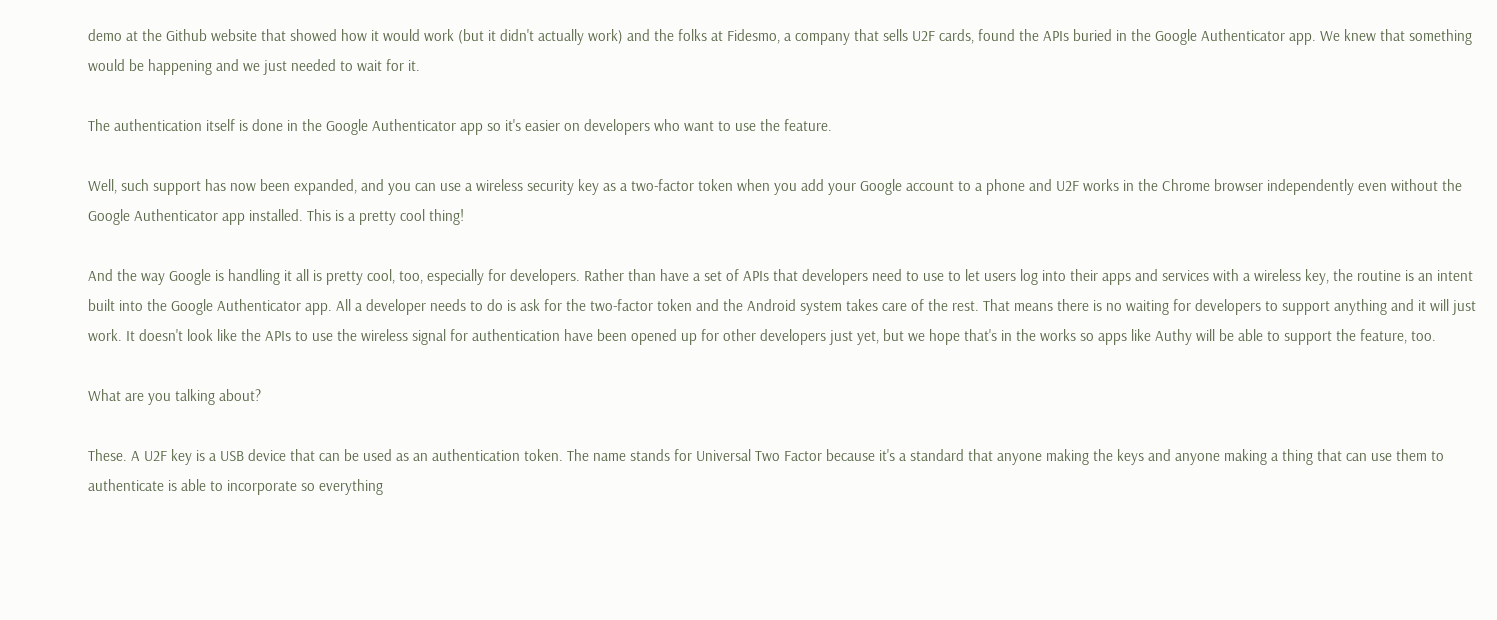demo at the Github website that showed how it would work (but it didn't actually work) and the folks at Fidesmo, a company that sells U2F cards, found the APIs buried in the Google Authenticator app. We knew that something would be happening and we just needed to wait for it.

The authentication itself is done in the Google Authenticator app so it's easier on developers who want to use the feature.

Well, such support has now been expanded, and you can use a wireless security key as a two-factor token when you add your Google account to a phone and U2F works in the Chrome browser independently even without the Google Authenticator app installed. This is a pretty cool thing!

And the way Google is handling it all is pretty cool, too, especially for developers. Rather than have a set of APIs that developers need to use to let users log into their apps and services with a wireless key, the routine is an intent built into the Google Authenticator app. All a developer needs to do is ask for the two-factor token and the Android system takes care of the rest. That means there is no waiting for developers to support anything and it will just work. It doesn't look like the APIs to use the wireless signal for authentication have been opened up for other developers just yet, but we hope that's in the works so apps like Authy will be able to support the feature, too.

What are you talking about?

These. A U2F key is a USB device that can be used as an authentication token. The name stands for Universal Two Factor because it's a standard that anyone making the keys and anyone making a thing that can use them to authenticate is able to incorporate so everything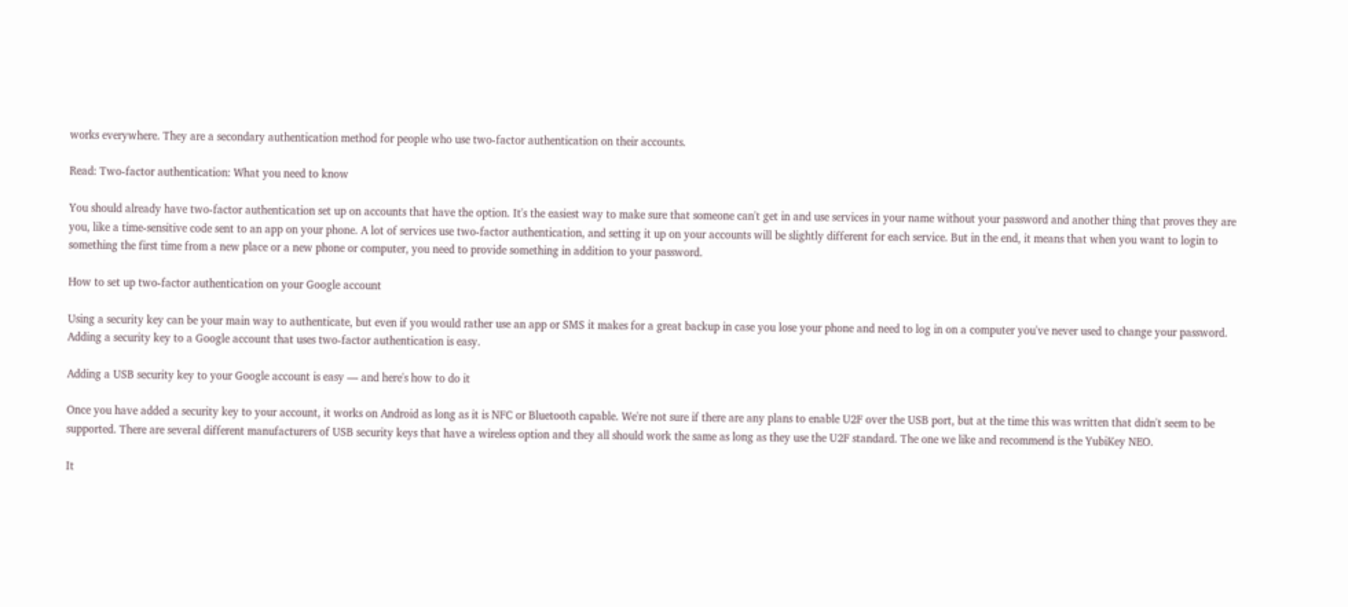works everywhere. They are a secondary authentication method for people who use two-factor authentication on their accounts.

Read: Two-factor authentication: What you need to know

You should already have two-factor authentication set up on accounts that have the option. It's the easiest way to make sure that someone can't get in and use services in your name without your password and another thing that proves they are you, like a time-sensitive code sent to an app on your phone. A lot of services use two-factor authentication, and setting it up on your accounts will be slightly different for each service. But in the end, it means that when you want to login to something the first time from a new place or a new phone or computer, you need to provide something in addition to your password.

How to set up two-factor authentication on your Google account

Using a security key can be your main way to authenticate, but even if you would rather use an app or SMS it makes for a great backup in case you lose your phone and need to log in on a computer you've never used to change your password. Adding a security key to a Google account that uses two-factor authentication is easy.

Adding a USB security key to your Google account is easy — and here's how to do it

Once you have added a security key to your account, it works on Android as long as it is NFC or Bluetooth capable. We're not sure if there are any plans to enable U2F over the USB port, but at the time this was written that didn't seem to be supported. There are several different manufacturers of USB security keys that have a wireless option and they all should work the same as long as they use the U2F standard. The one we like and recommend is the YubiKey NEO.

It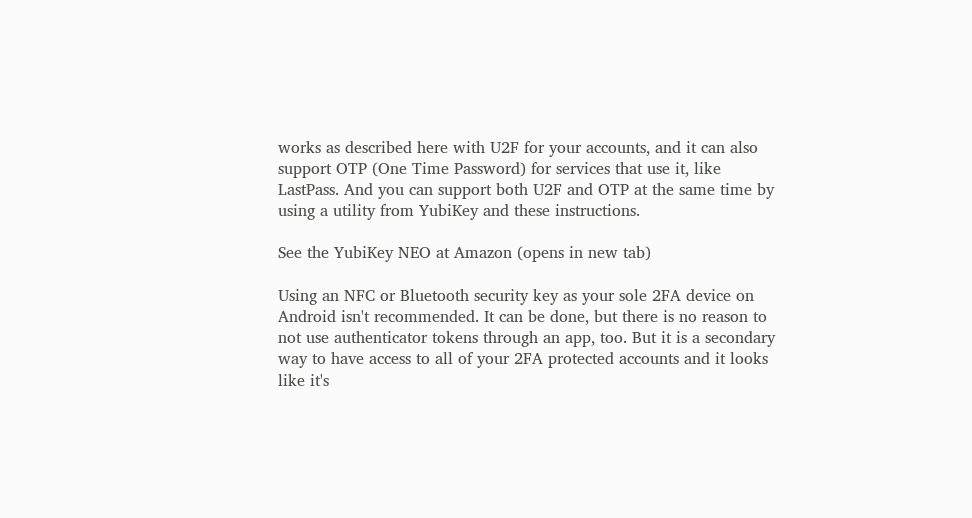works as described here with U2F for your accounts, and it can also support OTP (One Time Password) for services that use it, like LastPass. And you can support both U2F and OTP at the same time by using a utility from YubiKey and these instructions.

See the YubiKey NEO at Amazon (opens in new tab)

Using an NFC or Bluetooth security key as your sole 2FA device on Android isn't recommended. It can be done, but there is no reason to not use authenticator tokens through an app, too. But it is a secondary way to have access to all of your 2FA protected accounts and it looks like it's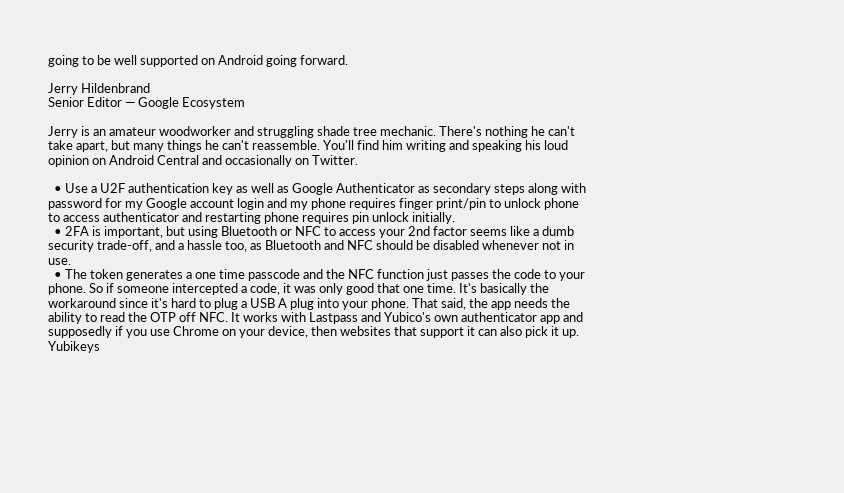going to be well supported on Android going forward.

Jerry Hildenbrand
Senior Editor — Google Ecosystem

Jerry is an amateur woodworker and struggling shade tree mechanic. There's nothing he can't take apart, but many things he can't reassemble. You'll find him writing and speaking his loud opinion on Android Central and occasionally on Twitter.

  • Use a U2F authentication key as well as Google Authenticator as secondary steps along with password for my Google account login and my phone requires finger print/pin to unlock phone to access authenticator and restarting phone requires pin unlock initially.
  • 2FA is important, but using Bluetooth or NFC to access your 2nd factor seems like a dumb security trade-off, and a hassle too, as Bluetooth and NFC should be disabled whenever not in use.
  • The token generates a one time passcode and the NFC function just passes the code to your phone. So if someone intercepted a code, it was only good that one time. It's basically the workaround since it's hard to plug a USB A plug into your phone. That said, the app needs the ability to read the OTP off NFC. It works with Lastpass and Yubico's own authenticator app and supposedly if you use Chrome on your device, then websites that support it can also pick it up. Yubikeys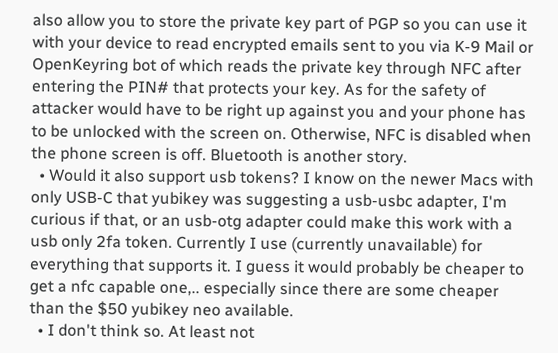also allow you to store the private key part of PGP so you can use it with your device to read encrypted emails sent to you via K-9 Mail or OpenKeyring bot of which reads the private key through NFC after entering the PIN# that protects your key. As for the safety of attacker would have to be right up against you and your phone has to be unlocked with the screen on. Otherwise, NFC is disabled when the phone screen is off. Bluetooth is another story.
  • Would it also support usb tokens? I know on the newer Macs with only USB-C that yubikey was suggesting a usb-usbc adapter, I'm curious if that, or an usb-otg adapter could make this work with a usb only 2fa token. Currently I use (currently unavailable) for everything that supports it. I guess it would probably be cheaper to get a nfc capable one,.. especially since there are some cheaper than the $50 yubikey neo available.
  • I don't think so. At least not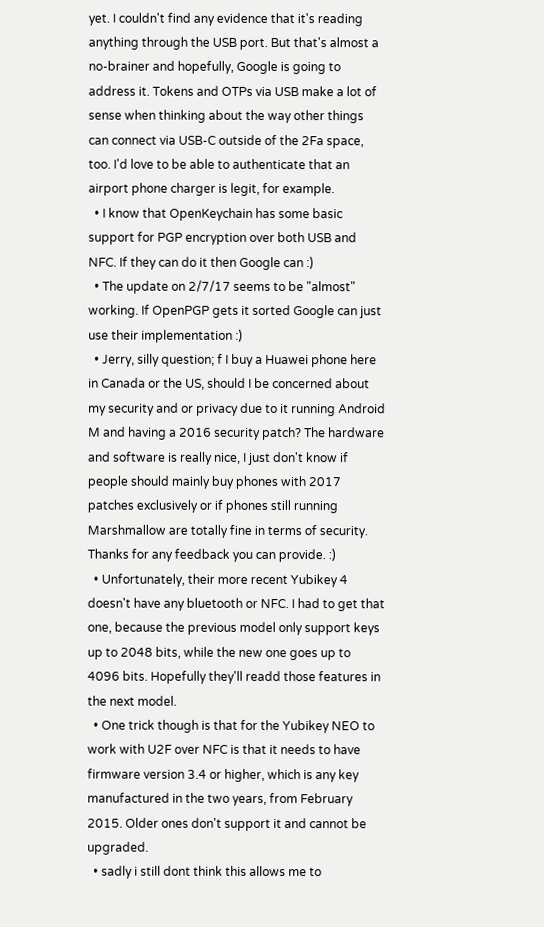yet. I couldn't find any evidence that it's reading anything through the USB port. But that's almost a no-brainer and hopefully, Google is going to address it. Tokens and OTPs via USB make a lot of sense when thinking about the way other things can connect via USB-C outside of the 2Fa space, too. I'd love to be able to authenticate that an airport phone charger is legit, for example.
  • I know that OpenKeychain has some basic support for PGP encryption over both USB and NFC. If they can do it then Google can :)
  • The update on 2/7/17 seems to be "almost" working. If OpenPGP gets it sorted Google can just use their implementation :)
  • Jerry, silly question; f I buy a Huawei phone here in Canada or the US, should I be concerned about my security and or privacy due to it running Android M and having a 2016 security patch? The hardware and software is really nice, I just don't know if people should mainly buy phones with 2017 patches exclusively or if phones still running Marshmallow are totally fine in terms of security. Thanks for any feedback you can provide. :)
  • Unfortunately, their more recent Yubikey 4 doesn't have any bluetooth or NFC. I had to get that one, because the previous model only support keys up to 2048 bits, while the new one goes up to 4096 bits. Hopefully they'll readd those features in the next model.
  • One trick though is that for the Yubikey NEO to work with U2F over NFC is that it needs to have firmware version 3.4 or higher, which is any key manufactured in the two years, from February 2015. Older ones don't support it and cannot be upgraded.
  • sadly i still dont think this allows me to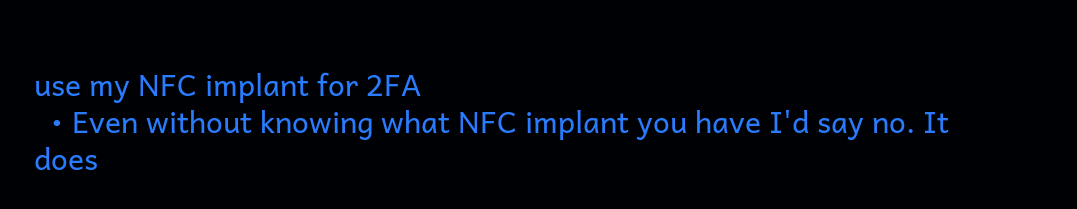use my NFC implant for 2FA
  • Even without knowing what NFC implant you have I'd say no. It does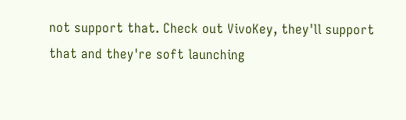not support that. Check out VivoKey, they'll support that and they're soft launching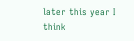later this year I think